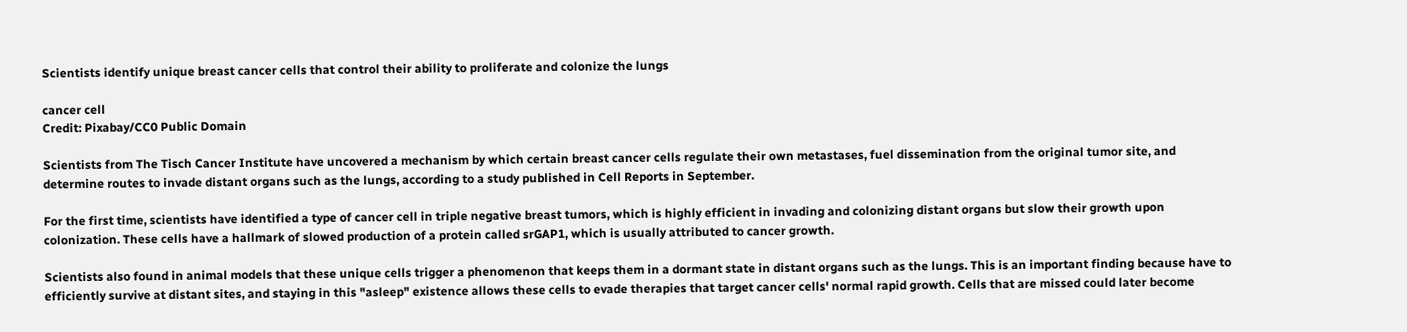Scientists identify unique breast cancer cells that control their ability to proliferate and colonize the lungs

cancer cell
Credit: Pixabay/CC0 Public Domain

Scientists from The Tisch Cancer Institute have uncovered a mechanism by which certain breast cancer cells regulate their own metastases, fuel dissemination from the original tumor site, and determine routes to invade distant organs such as the lungs, according to a study published in Cell Reports in September.

For the first time, scientists have identified a type of cancer cell in triple negative breast tumors, which is highly efficient in invading and colonizing distant organs but slow their growth upon colonization. These cells have a hallmark of slowed production of a protein called srGAP1, which is usually attributed to cancer growth.

Scientists also found in animal models that these unique cells trigger a phenomenon that keeps them in a dormant state in distant organs such as the lungs. This is an important finding because have to efficiently survive at distant sites, and staying in this "asleep" existence allows these cells to evade therapies that target cancer cells' normal rapid growth. Cells that are missed could later become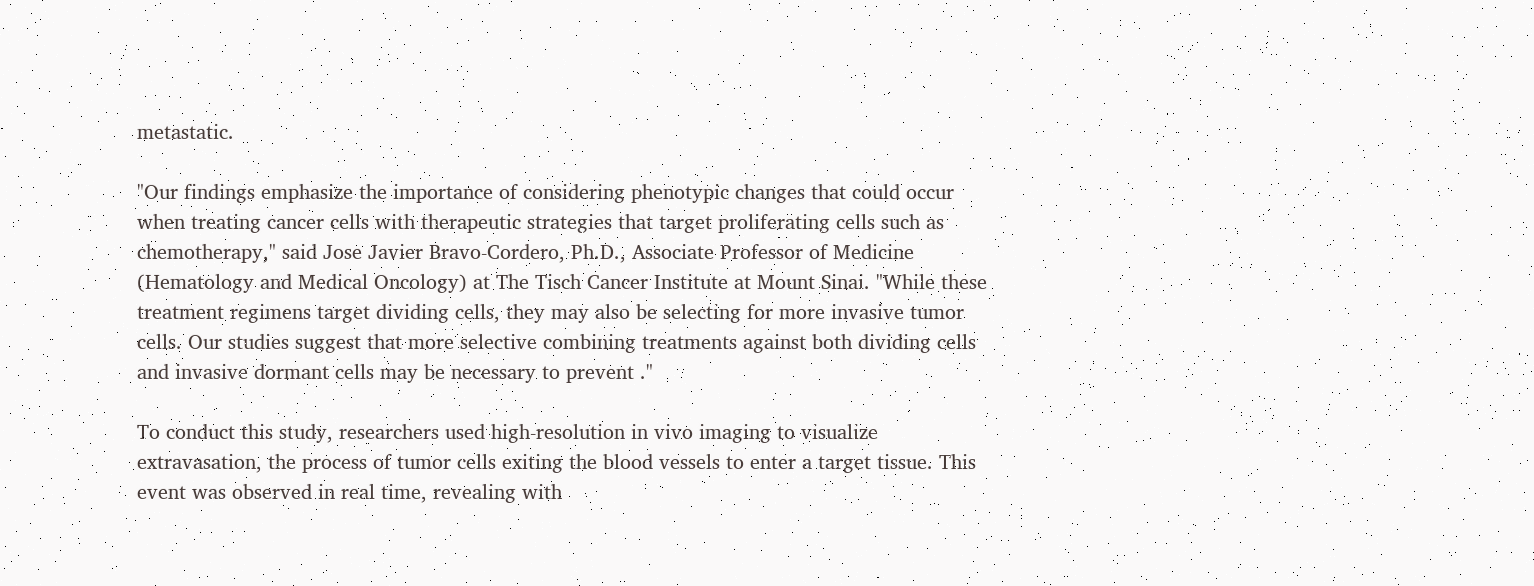metastatic.

"Our findings emphasize the importance of considering phenotypic changes that could occur when treating cancer cells with therapeutic strategies that target proliferating cells such as chemotherapy," said Jose Javier Bravo-Cordero, Ph.D., Associate Professor of Medicine (Hematology and Medical Oncology) at The Tisch Cancer Institute at Mount Sinai. "While these treatment regimens target dividing cells, they may also be selecting for more invasive tumor cells. Our studies suggest that more selective combining treatments against both dividing cells and invasive dormant cells may be necessary to prevent ."

To conduct this study, researchers used high-resolution in vivo imaging to visualize extravasation, the process of tumor cells exiting the blood vessels to enter a target tissue. This event was observed in real time, revealing with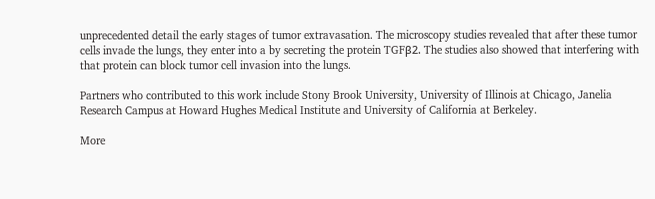unprecedented detail the early stages of tumor extravasation. The microscopy studies revealed that after these tumor cells invade the lungs, they enter into a by secreting the protein TGFβ2. The studies also showed that interfering with that protein can block tumor cell invasion into the lungs.

Partners who contributed to this work include Stony Brook University, University of Illinois at Chicago, Janelia Research Campus at Howard Hughes Medical Institute and University of California at Berkeley.

More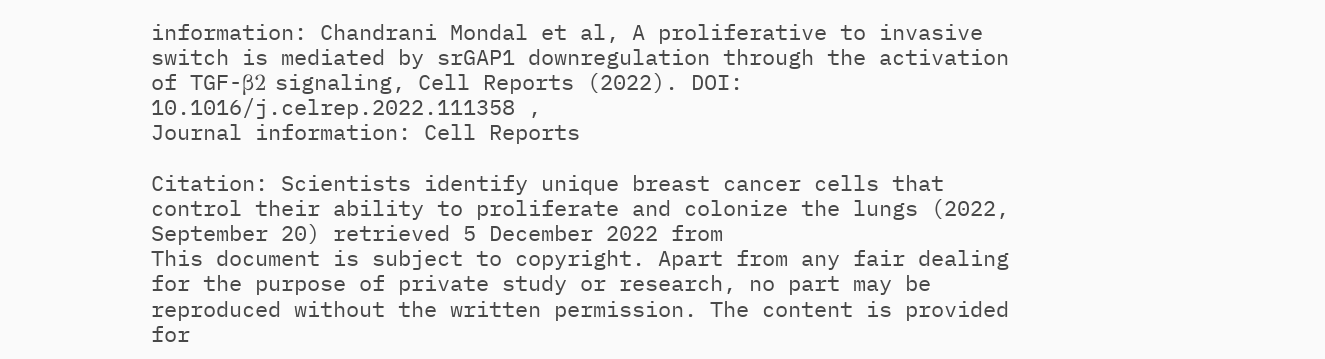information: Chandrani Mondal et al, A proliferative to invasive switch is mediated by srGAP1 downregulation through the activation of TGF-β2 signaling, Cell Reports (2022). DOI: 10.1016/j.celrep.2022.111358 ,
Journal information: Cell Reports

Citation: Scientists identify unique breast cancer cells that control their ability to proliferate and colonize the lungs (2022, September 20) retrieved 5 December 2022 from
This document is subject to copyright. Apart from any fair dealing for the purpose of private study or research, no part may be reproduced without the written permission. The content is provided for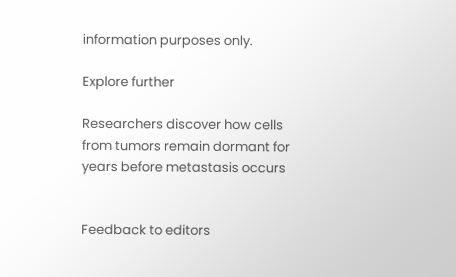information purposes only.

Explore further

Researchers discover how cells from tumors remain dormant for years before metastasis occurs


Feedback to editors